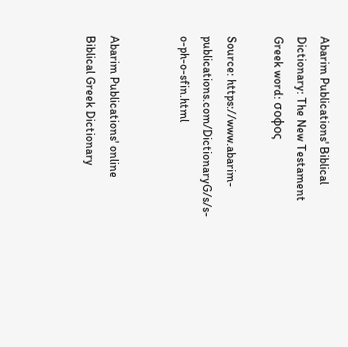Abarim Publications' Biblical Dictionary: The New Testament Greek word: σοφος

Source: https://www.abarim-publications.com/DictionaryG/s/s-o-ph-o-sfin.html


Abarim Publications' online Biblical Greek Dictionary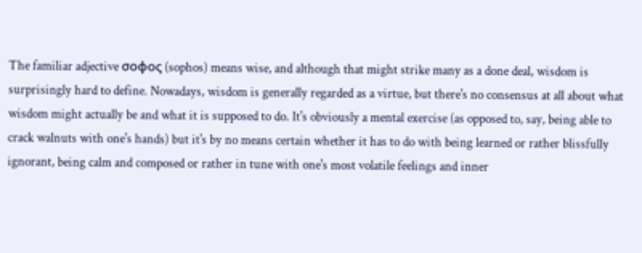The familiar adjective σοφος (sophos) means wise, and although that might strike many as a done deal, wisdom is surprisingly hard to define. Nowadays, wisdom is generally regarded as a virtue, but there's no consensus at all about what wisdom might actually be and what it is supposed to do. It's obviously a mental exercise (as opposed to, say, being able to crack walnuts with one's hands) but it's by no means certain whether it has to do with being learned or rather blissfully ignorant, being calm and composed or rather in tune with one's most volatile feelings and inner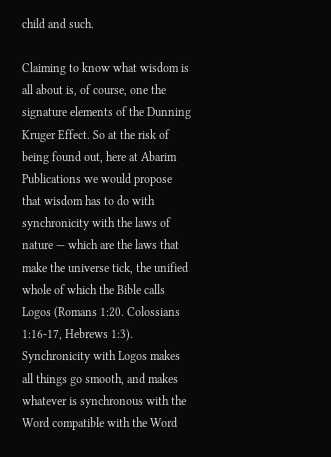child and such.

Claiming to know what wisdom is all about is, of course, one the signature elements of the Dunning Kruger Effect. So at the risk of being found out, here at Abarim Publications we would propose that wisdom has to do with synchronicity with the laws of nature — which are the laws that make the universe tick, the unified whole of which the Bible calls Logos (Romans 1:20. Colossians 1:16-17, Hebrews 1:3). Synchronicity with Logos makes all things go smooth, and makes whatever is synchronous with the Word compatible with the Word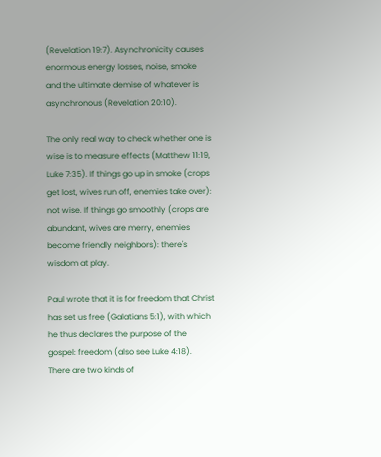(Revelation 19:7). Asynchronicity causes enormous energy losses, noise, smoke and the ultimate demise of whatever is asynchronous (Revelation 20:10).

The only real way to check whether one is wise is to measure effects (Matthew 11:19, Luke 7:35). If things go up in smoke (crops get lost, wives run off, enemies take over): not wise. If things go smoothly (crops are abundant, wives are merry, enemies become friendly neighbors): there's wisdom at play.

Paul wrote that it is for freedom that Christ has set us free (Galatians 5:1), with which he thus declares the purpose of the gospel: freedom (also see Luke 4:18). There are two kinds of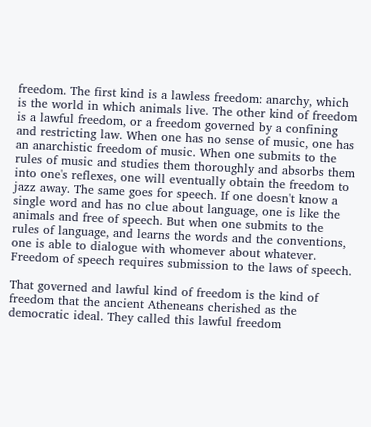freedom. The first kind is a lawless freedom: anarchy, which is the world in which animals live. The other kind of freedom is a lawful freedom, or a freedom governed by a confining and restricting law. When one has no sense of music, one has an anarchistic freedom of music. When one submits to the rules of music and studies them thoroughly and absorbs them into one's reflexes, one will eventually obtain the freedom to jazz away. The same goes for speech. If one doesn't know a single word and has no clue about language, one is like the animals and free of speech. But when one submits to the rules of language, and learns the words and the conventions, one is able to dialogue with whomever about whatever. Freedom of speech requires submission to the laws of speech.

That governed and lawful kind of freedom is the kind of freedom that the ancient Atheneans cherished as the democratic ideal. They called this lawful freedom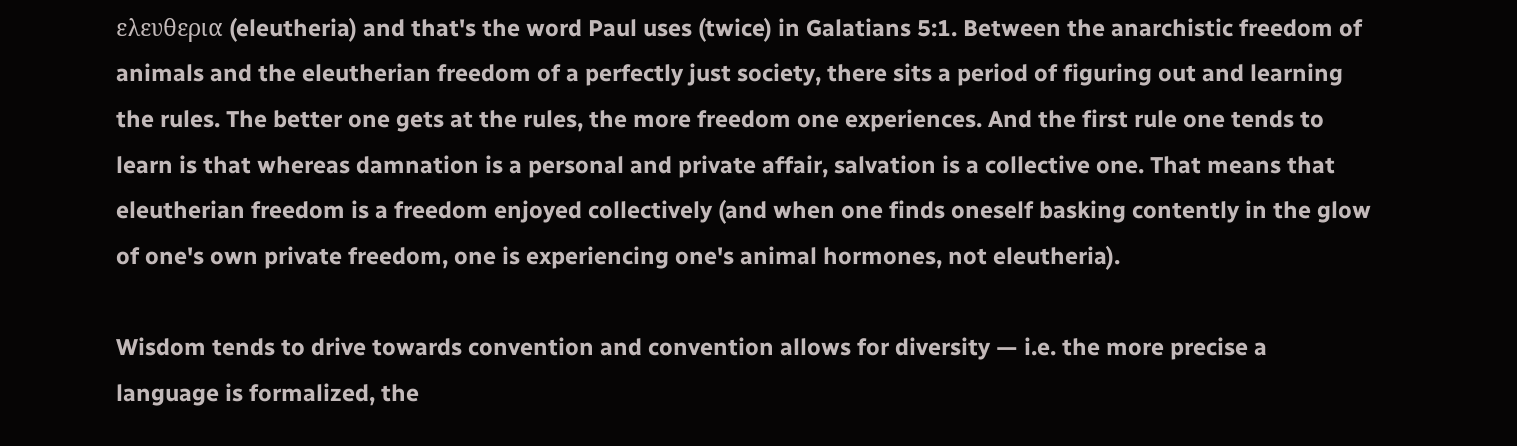ελευθερια (eleutheria) and that's the word Paul uses (twice) in Galatians 5:1. Between the anarchistic freedom of animals and the eleutherian freedom of a perfectly just society, there sits a period of figuring out and learning the rules. The better one gets at the rules, the more freedom one experiences. And the first rule one tends to learn is that whereas damnation is a personal and private affair, salvation is a collective one. That means that eleutherian freedom is a freedom enjoyed collectively (and when one finds oneself basking contently in the glow of one's own private freedom, one is experiencing one's animal hormones, not eleutheria).

Wisdom tends to drive towards convention and convention allows for diversity — i.e. the more precise a language is formalized, the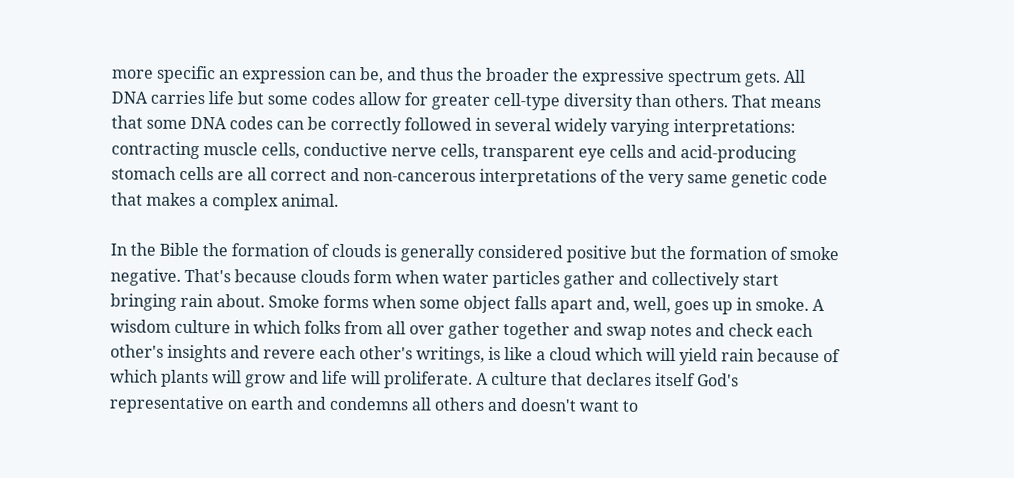more specific an expression can be, and thus the broader the expressive spectrum gets. All DNA carries life but some codes allow for greater cell-type diversity than others. That means that some DNA codes can be correctly followed in several widely varying interpretations: contracting muscle cells, conductive nerve cells, transparent eye cells and acid-producing stomach cells are all correct and non-cancerous interpretations of the very same genetic code that makes a complex animal.

In the Bible the formation of clouds is generally considered positive but the formation of smoke negative. That's because clouds form when water particles gather and collectively start bringing rain about. Smoke forms when some object falls apart and, well, goes up in smoke. A wisdom culture in which folks from all over gather together and swap notes and check each other's insights and revere each other's writings, is like a cloud which will yield rain because of which plants will grow and life will proliferate. A culture that declares itself God's representative on earth and condemns all others and doesn't want to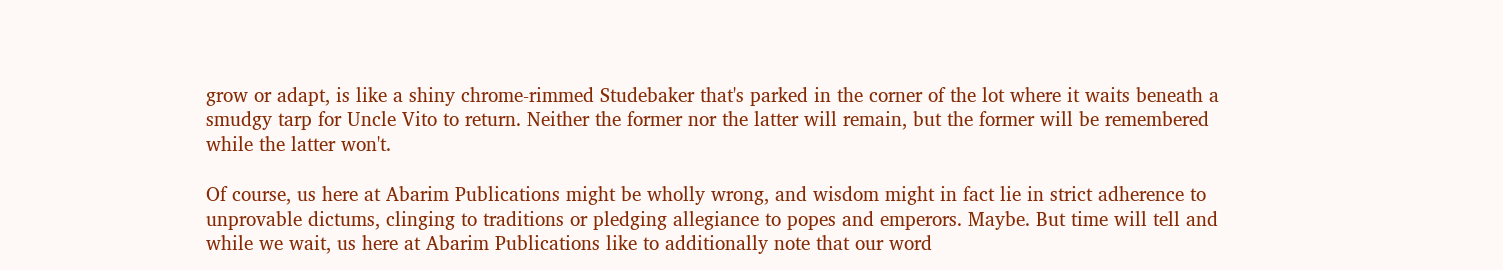grow or adapt, is like a shiny chrome-rimmed Studebaker that's parked in the corner of the lot where it waits beneath a smudgy tarp for Uncle Vito to return. Neither the former nor the latter will remain, but the former will be remembered while the latter won't.

Of course, us here at Abarim Publications might be wholly wrong, and wisdom might in fact lie in strict adherence to unprovable dictums, clinging to traditions or pledging allegiance to popes and emperors. Maybe. But time will tell and while we wait, us here at Abarim Publications like to additionally note that our word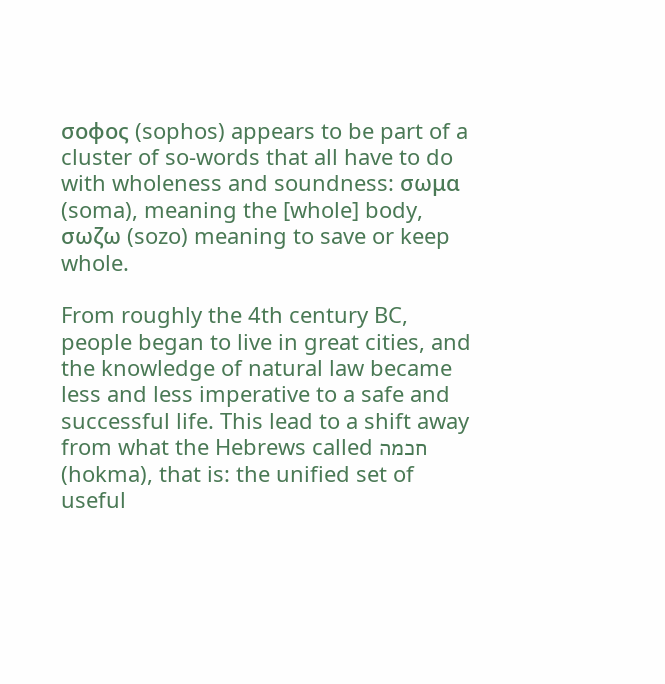σοφος (sophos) appears to be part of a cluster of so-words that all have to do with wholeness and soundness: σωμα (soma), meaning the [whole] body, σωζω (sozo) meaning to save or keep whole.

From roughly the 4th century BC, people began to live in great cities, and the knowledge of natural law became less and less imperative to a safe and successful life. This lead to a shift away from what the Hebrews called חכמה (hokma), that is: the unified set of useful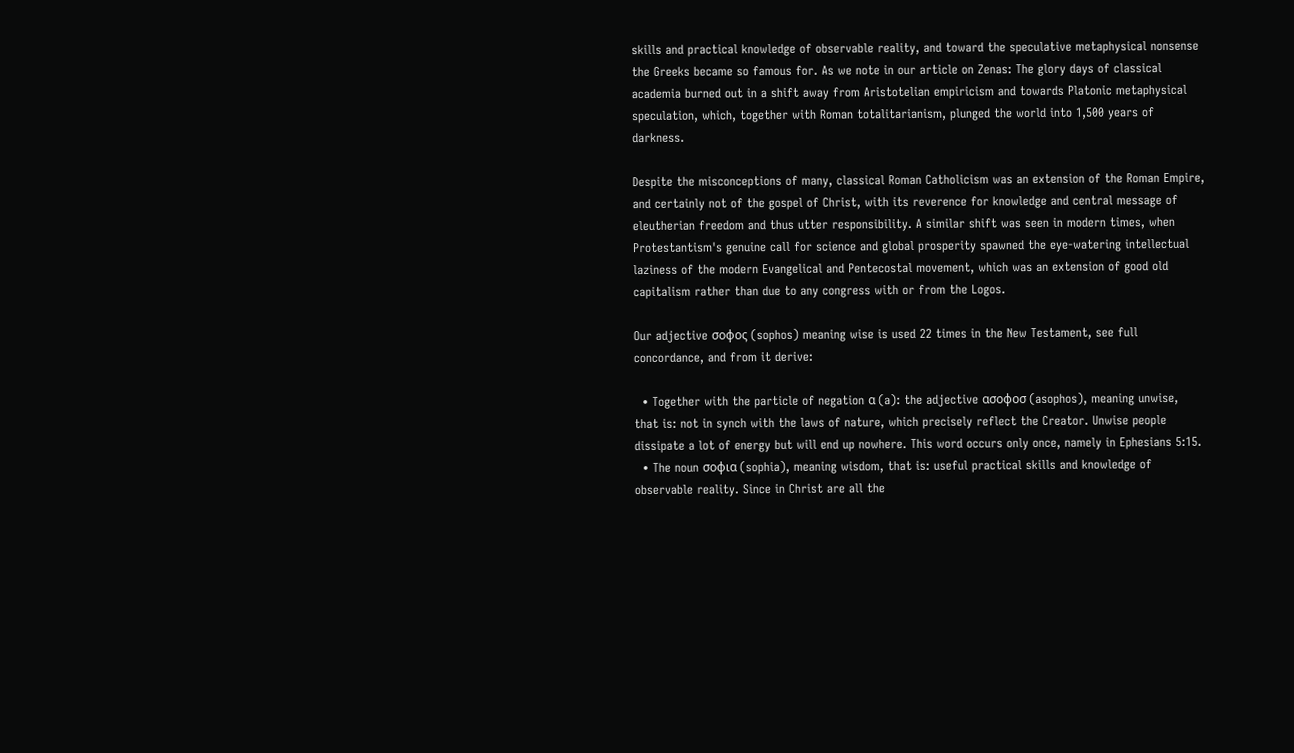skills and practical knowledge of observable reality, and toward the speculative metaphysical nonsense the Greeks became so famous for. As we note in our article on Zenas: The glory days of classical academia burned out in a shift away from Aristotelian empiricism and towards Platonic metaphysical speculation, which, together with Roman totalitarianism, plunged the world into 1,500 years of darkness.

Despite the misconceptions of many, classical Roman Catholicism was an extension of the Roman Empire, and certainly not of the gospel of Christ, with its reverence for knowledge and central message of eleutherian freedom and thus utter responsibility. A similar shift was seen in modern times, when Protestantism's genuine call for science and global prosperity spawned the eye-watering intellectual laziness of the modern Evangelical and Pentecostal movement, which was an extension of good old capitalism rather than due to any congress with or from the Logos.

Our adjective σοφος (sophos) meaning wise is used 22 times in the New Testament, see full concordance, and from it derive:

  • Together with the particle of negation α (a): the adjective ασοφοσ (asophos), meaning unwise, that is: not in synch with the laws of nature, which precisely reflect the Creator. Unwise people dissipate a lot of energy but will end up nowhere. This word occurs only once, namely in Ephesians 5:15.
  • The noun σοφια (sophia), meaning wisdom, that is: useful practical skills and knowledge of observable reality. Since in Christ are all the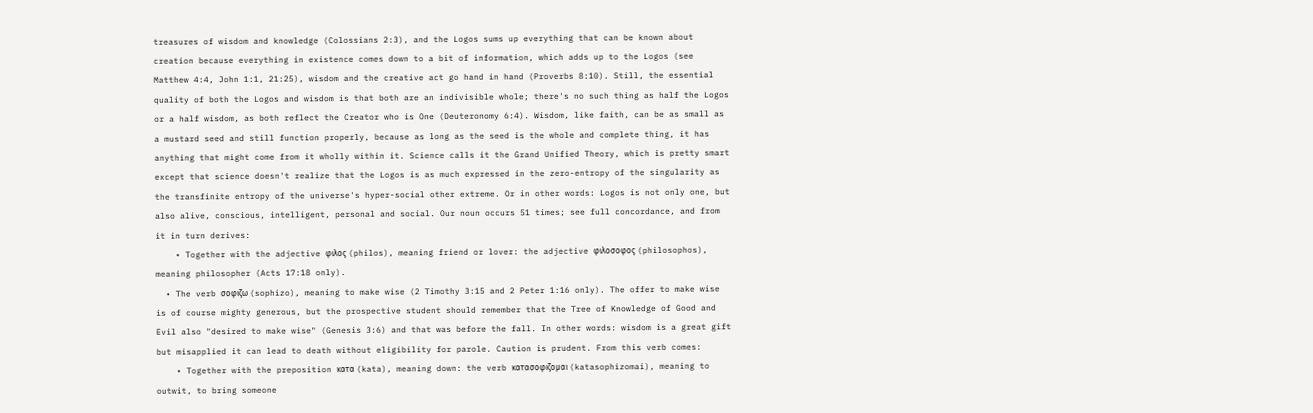treasures of wisdom and knowledge (Colossians 2:3), and the Logos sums up everything that can be known about creation because everything in existence comes down to a bit of information, which adds up to the Logos (see Matthew 4:4, John 1:1, 21:25), wisdom and the creative act go hand in hand (Proverbs 8:10). Still, the essential quality of both the Logos and wisdom is that both are an indivisible whole; there's no such thing as half the Logos or a half wisdom, as both reflect the Creator who is One (Deuteronomy 6:4). Wisdom, like faith, can be as small as a mustard seed and still function properly, because as long as the seed is the whole and complete thing, it has anything that might come from it wholly within it. Science calls it the Grand Unified Theory, which is pretty smart except that science doesn't realize that the Logos is as much expressed in the zero-entropy of the singularity as the transfinite entropy of the universe's hyper-social other extreme. Or in other words: Logos is not only one, but also alive, conscious, intelligent, personal and social. Our noun occurs 51 times; see full concordance, and from it in turn derives:
    • Together with the adjective φιλος (philos), meaning friend or lover: the adjective φιλοσοφος (philosophos), meaning philosopher (Acts 17:18 only).
  • The verb σοφιζω (sophizo), meaning to make wise (2 Timothy 3:15 and 2 Peter 1:16 only). The offer to make wise is of course mighty generous, but the prospective student should remember that the Tree of Knowledge of Good and Evil also "desired to make wise" (Genesis 3:6) and that was before the fall. In other words: wisdom is a great gift but misapplied it can lead to death without eligibility for parole. Caution is prudent. From this verb comes:
    • Together with the preposition κατα (kata), meaning down: the verb κατασοφιζομαι (katasophizomai), meaning to outwit, to bring someone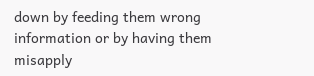down by feeding them wrong information or by having them misapply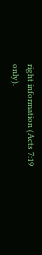right information (Acts 7:19 only).